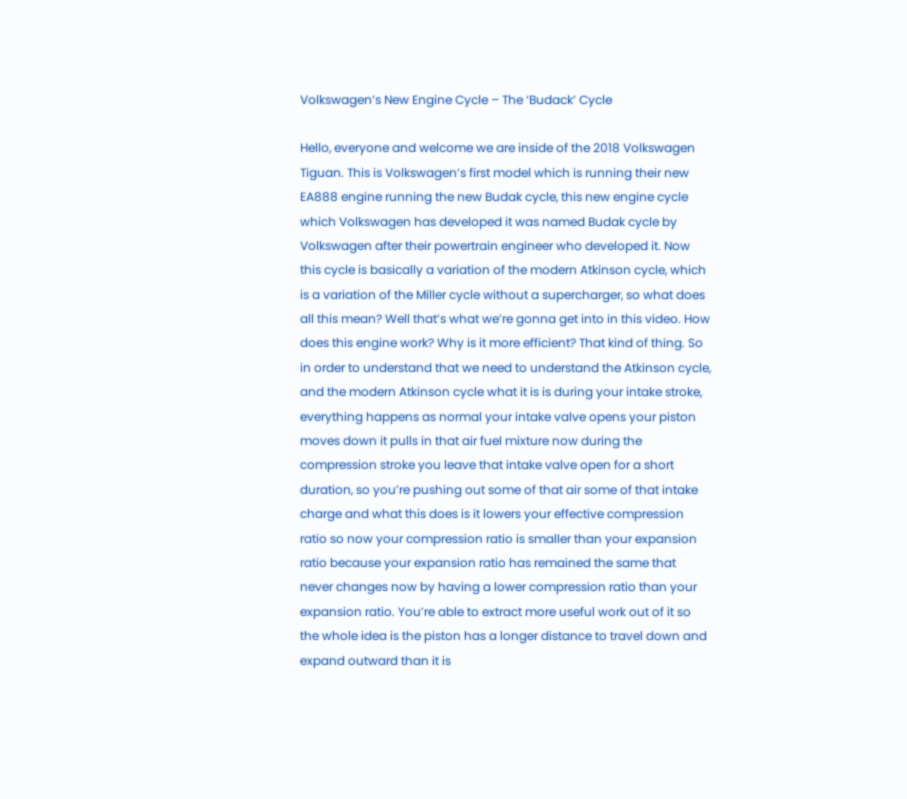Volkswagen’s New Engine Cycle – The ‘Budack’ Cycle

Hello, everyone and welcome we are inside of the 2018 Volkswagen Tiguan. This is Volkswagen’s first model which is running their new EA888 engine running the new Budak cycle, this new engine cycle which Volkswagen has developed it was named Budak cycle by Volkswagen after their powertrain engineer who developed it. Now this cycle is basically a variation of the modern Atkinson cycle, which is a variation of the Miller cycle without a supercharger, so what does all this mean? Well that’s what we’re gonna get into in this video. How does this engine work? Why is it more efficient? That kind of thing. So in order to understand that we need to understand the Atkinson cycle, and the modern Atkinson cycle what it is is during your intake stroke, everything happens as normal your intake valve opens your piston moves down it pulls in that air fuel mixture now during the compression stroke you leave that intake valve open for a short duration, so you’re pushing out some of that air some of that intake charge and what this does is it lowers your effective compression ratio so now your compression ratio is smaller than your expansion ratio because your expansion ratio has remained the same that never changes now by having a lower compression ratio than your expansion ratio. You’re able to extract more useful work out of it so the whole idea is the piston has a longer distance to travel down and expand outward than it is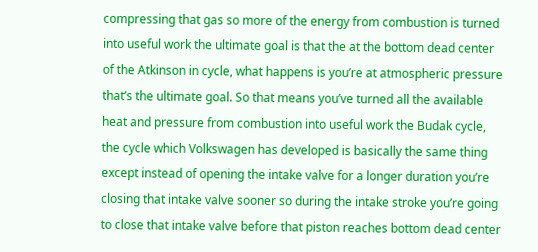compressing that gas so more of the energy from combustion is turned into useful work the ultimate goal is that the at the bottom dead center of the Atkinson in cycle, what happens is you’re at atmospheric pressure that’s the ultimate goal. So that means you’ve turned all the available heat and pressure from combustion into useful work the Budak cycle, the cycle which Volkswagen has developed is basically the same thing except instead of opening the intake valve for a longer duration you’re closing that intake valve sooner so during the intake stroke you’re going to close that intake valve before that piston reaches bottom dead center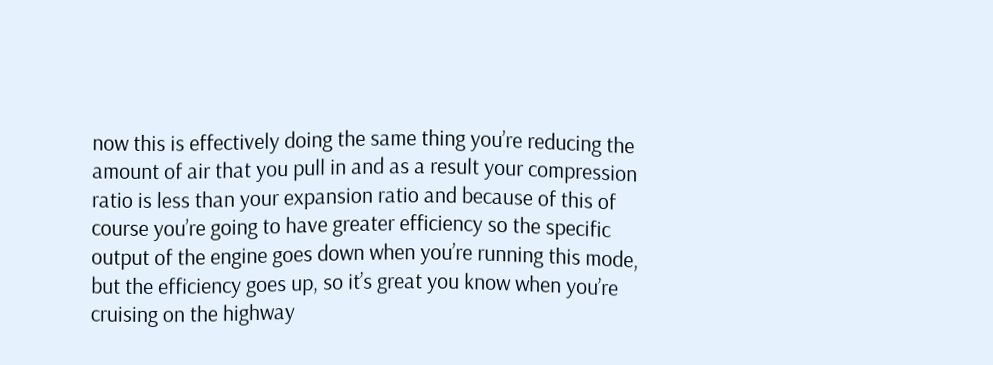now this is effectively doing the same thing you’re reducing the amount of air that you pull in and as a result your compression ratio is less than your expansion ratio and because of this of course you’re going to have greater efficiency so the specific output of the engine goes down when you’re running this mode, but the efficiency goes up, so it’s great you know when you’re cruising on the highway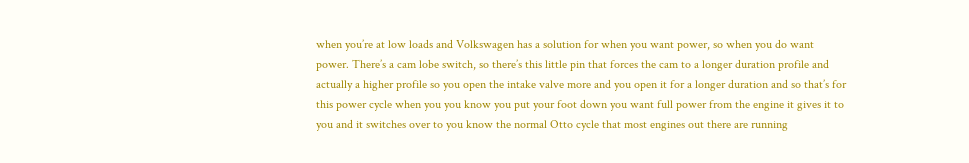when you’re at low loads and Volkswagen has a solution for when you want power, so when you do want power. There’s a cam lobe switch, so there’s this little pin that forces the cam to a longer duration profile and actually a higher profile so you open the intake valve more and you open it for a longer duration and so that’s for this power cycle when you you know you put your foot down you want full power from the engine it gives it to you and it switches over to you know the normal Otto cycle that most engines out there are running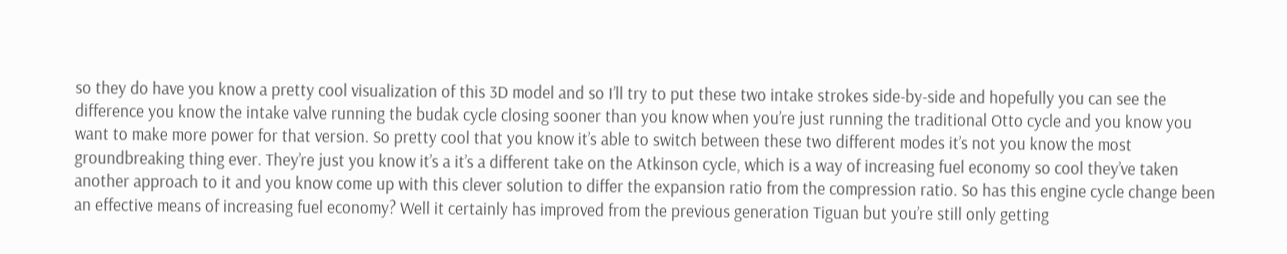so they do have you know a pretty cool visualization of this 3D model and so I’ll try to put these two intake strokes side-by-side and hopefully you can see the difference you know the intake valve running the budak cycle closing sooner than you know when you’re just running the traditional Otto cycle and you know you want to make more power for that version. So pretty cool that you know it’s able to switch between these two different modes it’s not you know the most groundbreaking thing ever. They’re just you know it’s a it’s a different take on the Atkinson cycle, which is a way of increasing fuel economy so cool they’ve taken another approach to it and you know come up with this clever solution to differ the expansion ratio from the compression ratio. So has this engine cycle change been an effective means of increasing fuel economy? Well it certainly has improved from the previous generation Tiguan but you’re still only getting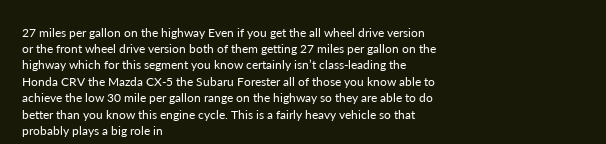27 miles per gallon on the highway Even if you get the all wheel drive version or the front wheel drive version both of them getting 27 miles per gallon on the highway which for this segment you know certainly isn’t class-leading the Honda CRV the Mazda CX-5 the Subaru Forester all of those you know able to achieve the low 30 mile per gallon range on the highway so they are able to do better than you know this engine cycle. This is a fairly heavy vehicle so that probably plays a big role in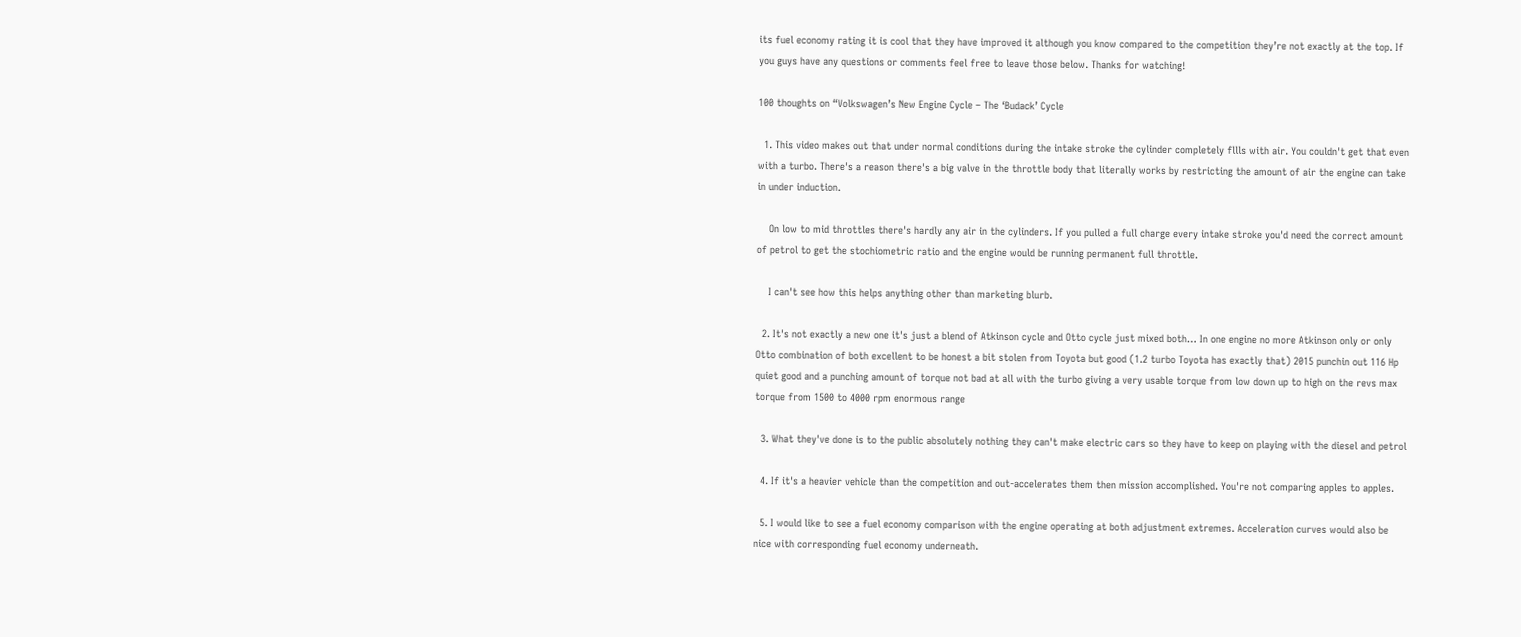its fuel economy rating it is cool that they have improved it although you know compared to the competition they’re not exactly at the top. If you guys have any questions or comments feel free to leave those below. Thanks for watching!

100 thoughts on “Volkswagen’s New Engine Cycle – The ‘Budack’ Cycle

  1. This video makes out that under normal conditions during the intake stroke the cylinder completely fllls with air. You couldn't get that even with a turbo. There's a reason there's a big valve in the throttle body that literally works by restricting the amount of air the engine can take in under induction.

    On low to mid throttles there's hardly any air in the cylinders. If you pulled a full charge every intake stroke you'd need the correct amount of petrol to get the stochiometric ratio and the engine would be running permanent full throttle.

    I can't see how this helps anything other than marketing blurb.

  2. It's not exactly a new one it's just a blend of Atkinson cycle and Otto cycle just mixed both… In one engine no more Atkinson only or only Otto combination of both excellent to be honest a bit stolen from Toyota but good (1.2 turbo Toyota has exactly that) 2015 punchin out 116 Hp quiet good and a punching amount of torque not bad at all with the turbo giving a very usable torque from low down up to high on the revs max torque from 1500 to 4000 rpm enormous range

  3. What they've done is to the public absolutely nothing they can't make electric cars so they have to keep on playing with the diesel and petrol

  4. If it's a heavier vehicle than the competition and out-accelerates them then mission accomplished. You're not comparing apples to apples.

  5. I would like to see a fuel economy comparison with the engine operating at both adjustment extremes. Acceleration curves would also be nice with corresponding fuel economy underneath.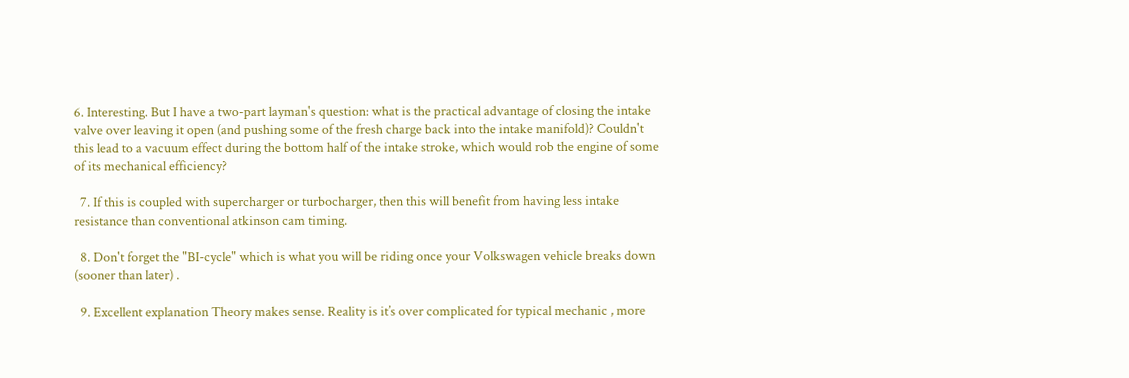6. Interesting. But I have a two-part layman's question: what is the practical advantage of closing the intake valve over leaving it open (and pushing some of the fresh charge back into the intake manifold)? Couldn't this lead to a vacuum effect during the bottom half of the intake stroke, which would rob the engine of some of its mechanical efficiency?

  7. If this is coupled with supercharger or turbocharger, then this will benefit from having less intake resistance than conventional atkinson cam timing.

  8. Don't forget the "BI-cycle" which is what you will be riding once your Volkswagen vehicle breaks down (sooner than later) .

  9. Excellent explanation Theory makes sense. Reality is it’s over complicated for typical mechanic , more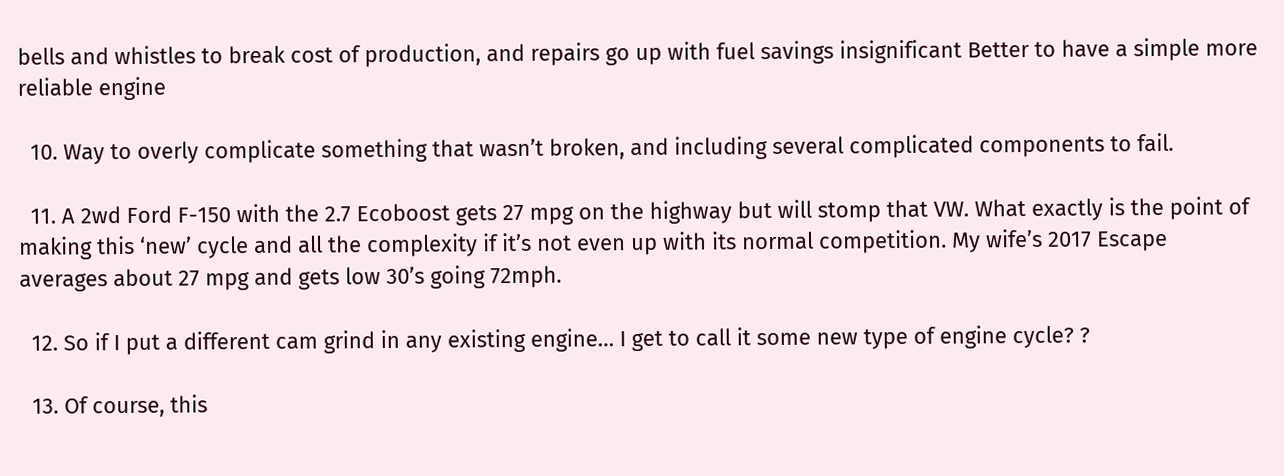bells and whistles to break cost of production, and repairs go up with fuel savings insignificant Better to have a simple more reliable engine

  10. Way to overly complicate something that wasn’t broken, and including several complicated components to fail.

  11. A 2wd Ford F-150 with the 2.7 Ecoboost gets 27 mpg on the highway but will stomp that VW. What exactly is the point of making this ‘new’ cycle and all the complexity if it’s not even up with its normal competition. My wife’s 2017 Escape averages about 27 mpg and gets low 30’s going 72mph.

  12. So if I put a different cam grind in any existing engine… I get to call it some new type of engine cycle? ?

  13. Of course, this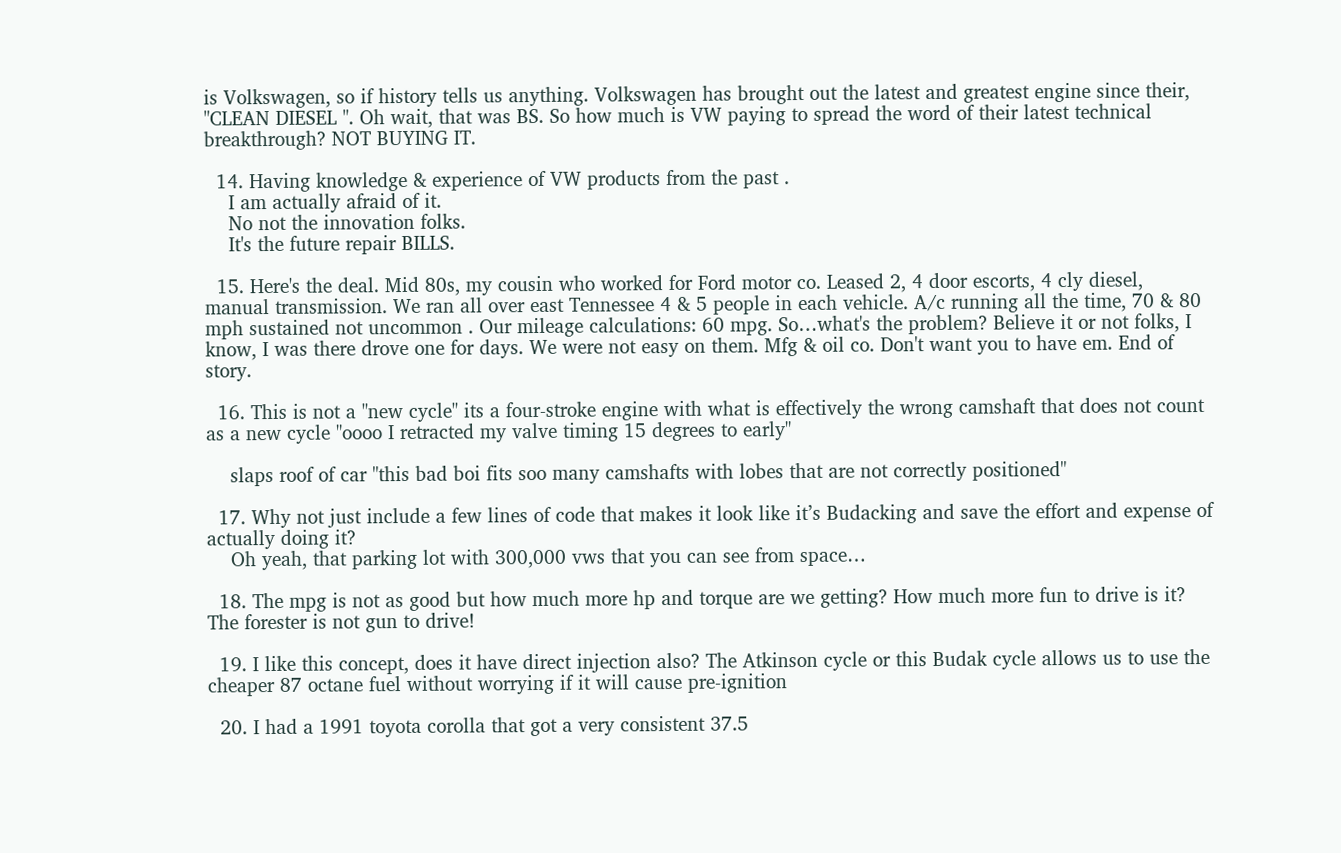is Volkswagen, so if history tells us anything. Volkswagen has brought out the latest and greatest engine since their, "CLEAN DIESEL ". Oh wait, that was BS. So how much is VW paying to spread the word of their latest technical breakthrough? NOT BUYING IT.

  14. Having knowledge & experience of VW products from the past .
    I am actually afraid of it.
    No not the innovation folks.
    It's the future repair BILLS.

  15. Here's the deal. Mid 80s, my cousin who worked for Ford motor co. Leased 2, 4 door escorts, 4 cly diesel, manual transmission. We ran all over east Tennessee 4 & 5 people in each vehicle. A/c running all the time, 70 & 80 mph sustained not uncommon . Our mileage calculations: 60 mpg. So…what's the problem? Believe it or not folks, I know, I was there drove one for days. We were not easy on them. Mfg & oil co. Don't want you to have em. End of story.

  16. This is not a "new cycle" its a four-stroke engine with what is effectively the wrong camshaft that does not count as a new cycle "oooo I retracted my valve timing 15 degrees to early"

    slaps roof of car "this bad boi fits soo many camshafts with lobes that are not correctly positioned"

  17. Why not just include a few lines of code that makes it look like it’s Budacking and save the effort and expense of actually doing it?
    Oh yeah, that parking lot with 300,000 vws that you can see from space…

  18. The mpg is not as good but how much more hp and torque are we getting? How much more fun to drive is it? The forester is not gun to drive!

  19. I like this concept, does it have direct injection also? The Atkinson cycle or this Budak cycle allows us to use the cheaper 87 octane fuel without worrying if it will cause pre-ignition

  20. I had a 1991 toyota corolla that got a very consistent 37.5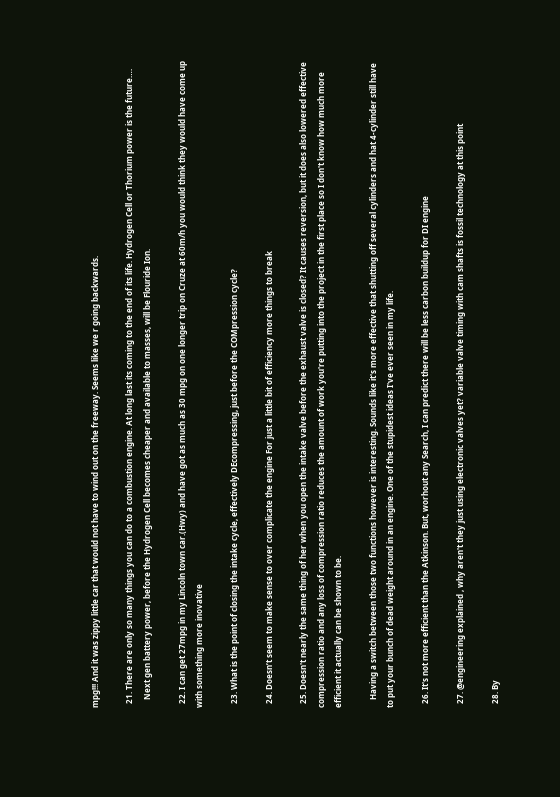mpg!!! And it was zippy little car that would not have to wind out on the freeway. Seems like we r going backwards.

  21. There are only so many things you can do to a combustion engine. At long last its coming to the end of its life. Hydrogen Cell or Thorium power is the future….
    Next gen battery power, before the Hydrogen Cell becomes cheaper and available to masses, will be Flouride Ion.

  22. I can get 27mpg in my Lincoln town car.(Hwy) and have got as much as 30 mpg on one longer trip on Cruze at 60m/h you would think they would have come up with something more inovative

  23. What is the point of closing the intake cycle, effectively DEcompressing, just before the COMpression cycle?

  24. Doesn’t seem to make sense to over complicate the engine For just a little bit of efficiency more things to break

  25. Doesn't nearly the same thing of her when you open the intake valve before the exhaust valve is closed? It causes reversion, but it does also lowered effective compression ratio and any loss of compression ratio reduces the amount of work you're putting into the project in the first place so I don't know how much more efficient it actually can be shown to be.

    Having a switch between those two functions however is interesting. Sounds like it's more effective that shutting off several cylinders and hat 4-cylinder still have to put your bunch of dead weight around in an engine. One of the stupidest ideas I've ever seen in my life.

  26. It's not more efficient than the Atkinson. But, worhout any Search, I can predict there will be less carbon buildup for DI engine

  27. @engineering explained , why aren't they just using electronic valves yet? variable valve timing with cam shafts is fossil technology at this point

  28. By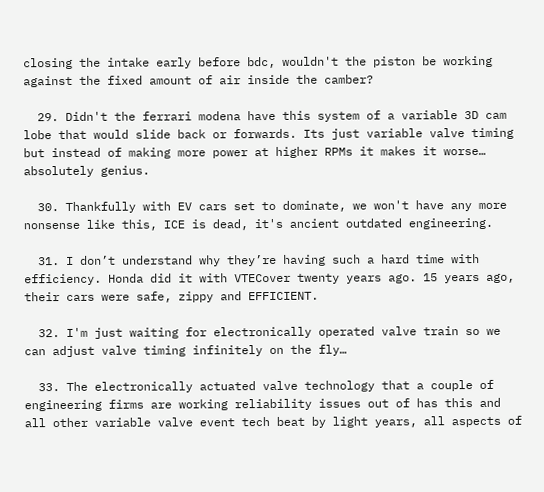closing the intake early before bdc, wouldn't the piston be working against the fixed amount of air inside the camber?

  29. Didn't the ferrari modena have this system of a variable 3D cam lobe that would slide back or forwards. Its just variable valve timing but instead of making more power at higher RPMs it makes it worse… absolutely genius.

  30. Thankfully with EV cars set to dominate, we won't have any more nonsense like this, ICE is dead, it's ancient outdated engineering.

  31. I don’t understand why they’re having such a hard time with efficiency. Honda did it with VTECover twenty years ago. 15 years ago, their cars were safe, zippy and EFFICIENT.

  32. I'm just waiting for electronically operated valve train so we can adjust valve timing infinitely on the fly…

  33. The electronically actuated valve technology that a couple of engineering firms are working reliability issues out of has this and all other variable valve event tech beat by light years, all aspects of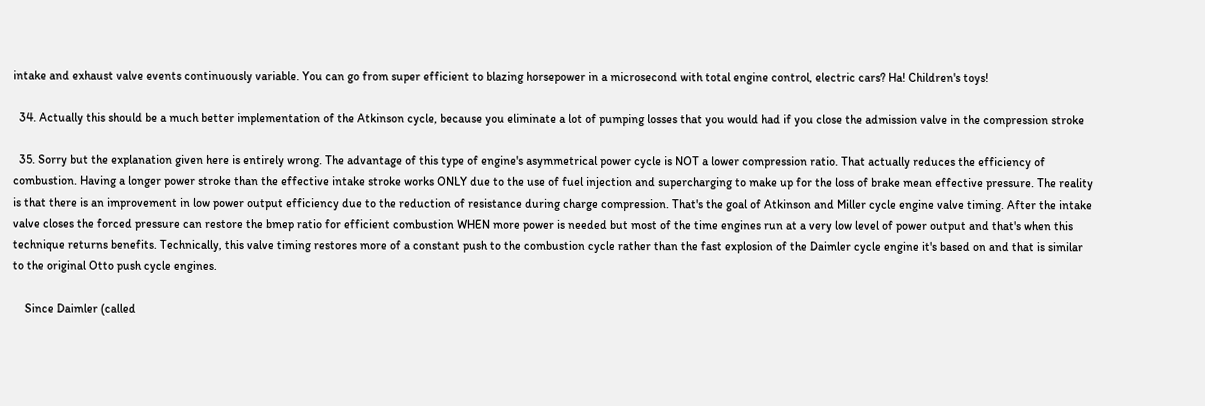intake and exhaust valve events continuously variable. You can go from super efficient to blazing horsepower in a microsecond with total engine control, electric cars? Ha! Children's toys!

  34. Actually this should be a much better implementation of the Atkinson cycle, because you eliminate a lot of pumping losses that you would had if you close the admission valve in the compression stroke

  35. Sorry but the explanation given here is entirely wrong. The advantage of this type of engine's asymmetrical power cycle is NOT a lower compression ratio. That actually reduces the efficiency of combustion. Having a longer power stroke than the effective intake stroke works ONLY due to the use of fuel injection and supercharging to make up for the loss of brake mean effective pressure. The reality is that there is an improvement in low power output efficiency due to the reduction of resistance during charge compression. That's the goal of Atkinson and Miller cycle engine valve timing. After the intake valve closes the forced pressure can restore the bmep ratio for efficient combustion WHEN more power is needed but most of the time engines run at a very low level of power output and that's when this technique returns benefits. Technically, this valve timing restores more of a constant push to the combustion cycle rather than the fast explosion of the Daimler cycle engine it's based on and that is similar to the original Otto push cycle engines.

    Since Daimler (called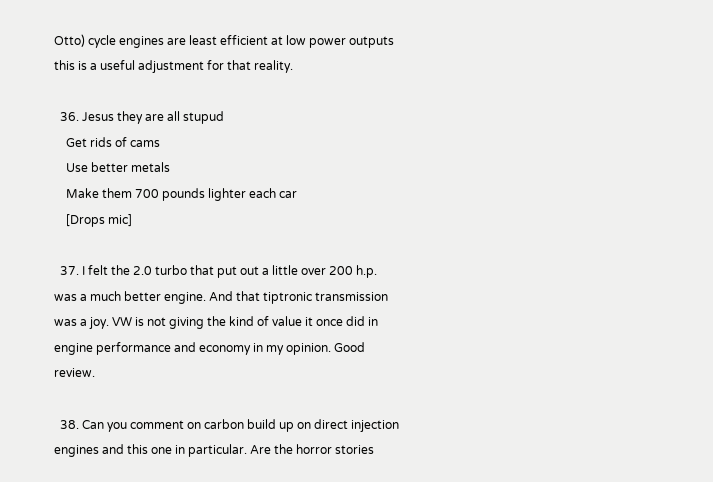Otto) cycle engines are least efficient at low power outputs this is a useful adjustment for that reality.

  36. Jesus they are all stupud
    Get rids of cams
    Use better metals
    Make them 700 pounds lighter each car
    [Drops mic]

  37. I felt the 2.0 turbo that put out a little over 200 h.p. was a much better engine. And that tiptronic transmission was a joy. VW is not giving the kind of value it once did in engine performance and economy in my opinion. Good review.

  38. Can you comment on carbon build up on direct injection engines and this one in particular. Are the horror stories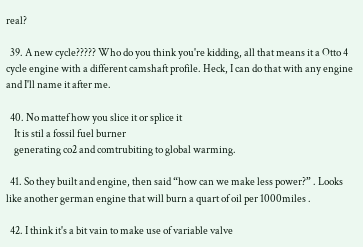real?

  39. A new cycle????? Who do you think you're kidding, all that means it a Otto 4 cycle engine with a different camshaft profile. Heck, I can do that with any engine and I'll name it after me.

  40. No mattef how you slice it or splice it
    It is stil a fossil fuel burner
    generating co2 and comtrubiting to global warming.

  41. So they built and engine, then said “how can we make less power?” . Looks like another german engine that will burn a quart of oil per 1000miles .

  42. I think it's a bit vain to make use of variable valve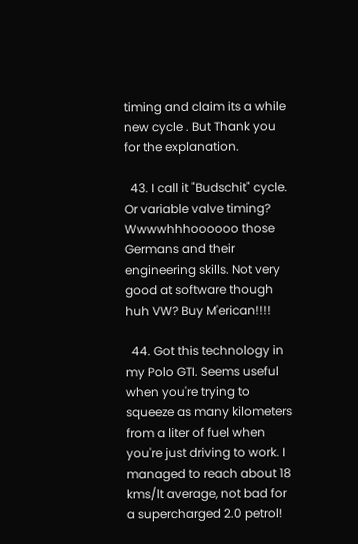timing and claim its a while new cycle . But Thank you for the explanation.

  43. I call it "Budschit" cycle. Or variable valve timing? Wwwwhhhoooooo those Germans and their engineering skills. Not very good at software though huh VW? Buy M'erican!!!!

  44. Got this technology in my Polo GTI. Seems useful when you're trying to squeeze as many kilometers from a liter of fuel when you're just driving to work. I managed to reach about 18 kms/lt average, not bad for a supercharged 2.0 petrol!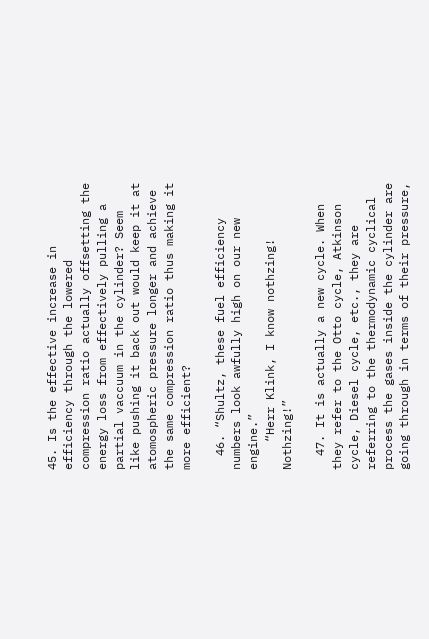45. Is the effective increase in efficiency through the lowered compression ratio actually offsetting the energy loss from effectively pulling a partial vaccuum in the cylinder? Seem like pushing it back out would keep it at atomospheric pressure longer and achieve the same compression ratio thus making it more efficient?

  46. “Shultz, these fuel efficiency numbers look awfully high on our new engine.”
    “Herr Klink, I know nothzing! Nothzing!”

  47. It is actually a new cycle. When they refer to the Otto cycle, Atkinson cycle, Diesel cycle, etc., they are referring to the thermodynamic cyclical process the gases inside the cylinder are going through in terms of their pressure,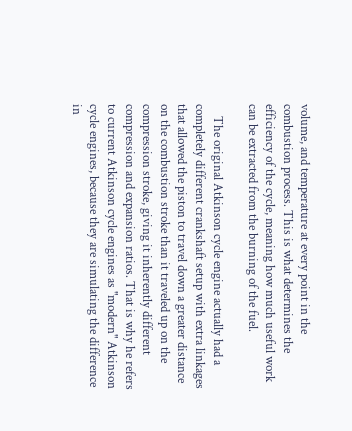volume, and temperature at every point in the combustion process. This is what determines the efficiency of the cycle, meaning how much useful work can be extracted from the burning of the fuel.

    The original Atkinson cycle engine actually had a completely different crankshaft setup with extra linkages that allowed the piston to travel down a greater distance on the combustion stroke than it traveled up on the compression stroke, giving it inherently different compression and expansion ratios. That is why he refers to current Atkinson cycle engines as "modern" Atkinson cycle engines, because they are simulating the difference in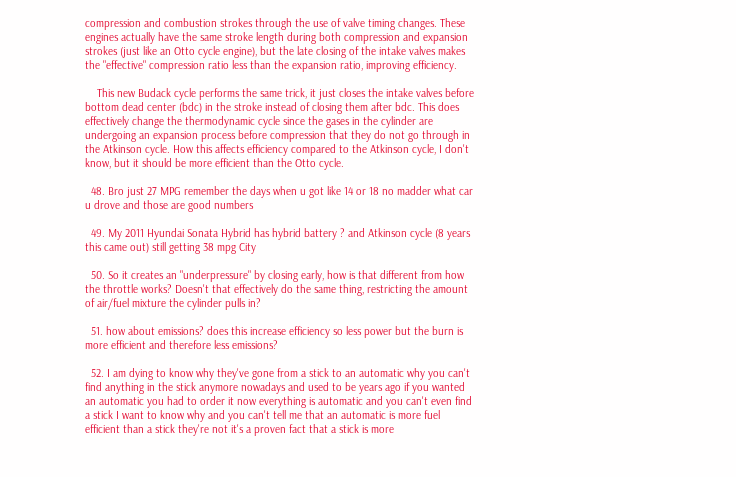compression and combustion strokes through the use of valve timing changes. These engines actually have the same stroke length during both compression and expansion strokes (just like an Otto cycle engine), but the late closing of the intake valves makes the "effective" compression ratio less than the expansion ratio, improving efficiency.

    This new Budack cycle performs the same trick, it just closes the intake valves before bottom dead center (bdc) in the stroke instead of closing them after bdc. This does effectively change the thermodynamic cycle since the gases in the cylinder are undergoing an expansion process before compression that they do not go through in the Atkinson cycle. How this affects efficiency compared to the Atkinson cycle, I don't know, but it should be more efficient than the Otto cycle.

  48. Bro just 27 MPG remember the days when u got like 14 or 18 no madder what car u drove and those are good numbers

  49. My 2011 Hyundai Sonata Hybrid has hybrid battery ? and Atkinson cycle (8 years this came out) still getting 38 mpg City

  50. So it creates an "underpressure" by closing early, how is that different from how the throttle works? Doesn't that effectively do the same thing, restricting the amount of air/fuel mixture the cylinder pulls in?

  51. how about emissions? does this increase efficiency so less power but the burn is more efficient and therefore less emissions?

  52. I am dying to know why they've gone from a stick to an automatic why you can't find anything in the stick anymore nowadays and used to be years ago if you wanted an automatic you had to order it now everything is automatic and you can't even find a stick I want to know why and you can't tell me that an automatic is more fuel efficient than a stick they're not it's a proven fact that a stick is more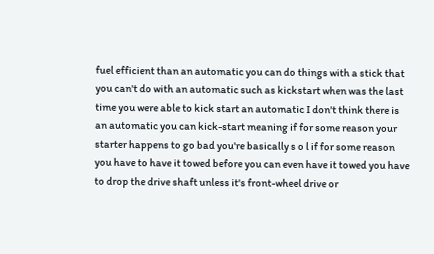fuel efficient than an automatic you can do things with a stick that you can't do with an automatic such as kickstart when was the last time you were able to kick start an automatic I don't think there is an automatic you can kick-start meaning if for some reason your starter happens to go bad you're basically s o l if for some reason you have to have it towed before you can even have it towed you have to drop the drive shaft unless it's front-wheel drive or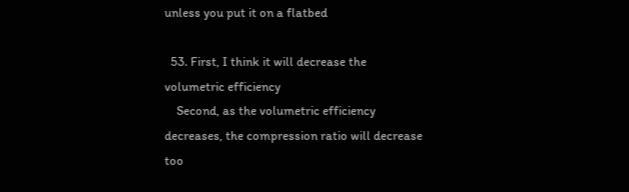unless you put it on a flatbed

  53. First, I think it will decrease the volumetric efficiency
    Second, as the volumetric efficiency decreases, the compression ratio will decrease too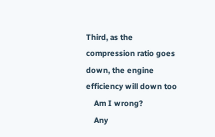Third, as the compression ratio goes down, the engine efficiency will down too
    Am I wrong?
    Any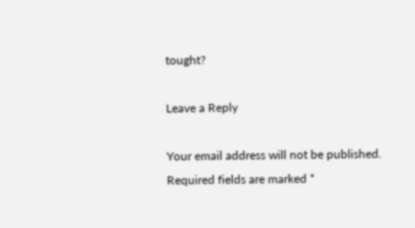tought?

Leave a Reply

Your email address will not be published. Required fields are marked *